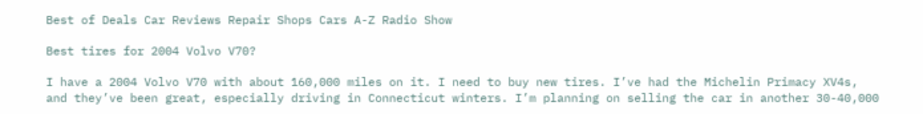Best of Deals Car Reviews Repair Shops Cars A-Z Radio Show

Best tires for 2004 Volvo V70?

I have a 2004 Volvo V70 with about 160,000 miles on it. I need to buy new tires. I’ve had the Michelin Primacy XV4s, and they’ve been great, especially driving in Connecticut winters. I’m planning on selling the car in another 30-40,000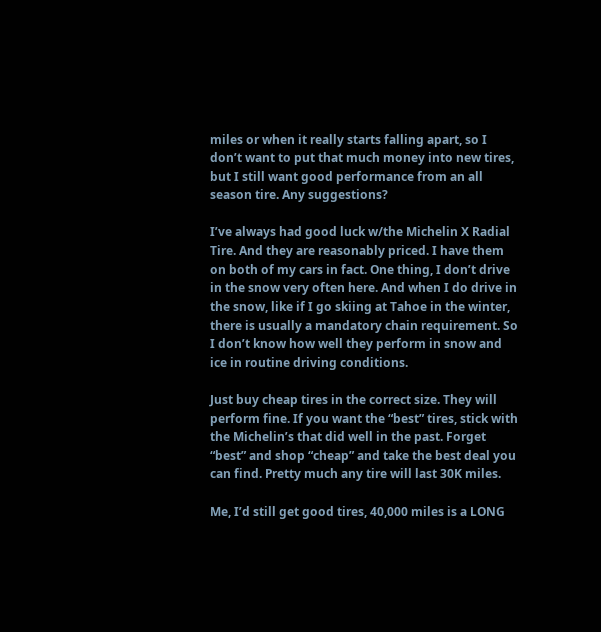miles or when it really starts falling apart, so I don’t want to put that much money into new tires, but I still want good performance from an all season tire. Any suggestions?

I’ve always had good luck w/the Michelin X Radial Tire. And they are reasonably priced. I have them on both of my cars in fact. One thing, I don’t drive in the snow very often here. And when I do drive in the snow, like if I go skiing at Tahoe in the winter, there is usually a mandatory chain requirement. So I don’t know how well they perform in snow and ice in routine driving conditions.

Just buy cheap tires in the correct size. They will perform fine. If you want the “best” tires, stick with the Michelin’s that did well in the past. Forget “best” and shop “cheap” and take the best deal you can find. Pretty much any tire will last 30K miles.

Me, I’d still get good tires, 40,000 miles is a LONG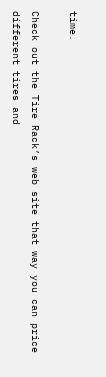time.

Check out the Tire Rack’s web site that way you can price different tires and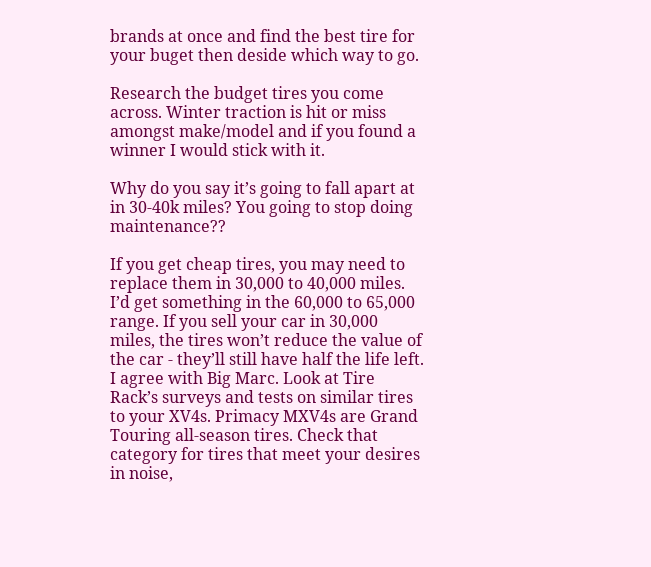brands at once and find the best tire for your buget then deside which way to go.

Research the budget tires you come across. Winter traction is hit or miss amongst make/model and if you found a winner I would stick with it.

Why do you say it’s going to fall apart at in 30-40k miles? You going to stop doing maintenance??

If you get cheap tires, you may need to replace them in 30,000 to 40,000 miles. I’d get something in the 60,000 to 65,000 range. If you sell your car in 30,000 miles, the tires won’t reduce the value of the car - they’ll still have half the life left. I agree with Big Marc. Look at Tire Rack’s surveys and tests on similar tires to your XV4s. Primacy MXV4s are Grand Touring all-season tires. Check that category for tires that meet your desires in noise,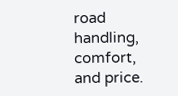road handling, comfort, and price.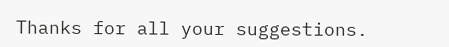Thanks for all your suggestions.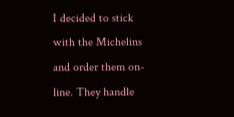I decided to stick with the Michelins and order them on-line. They handle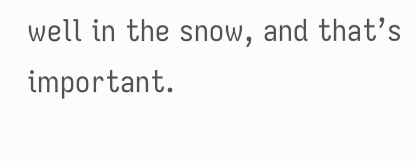well in the snow, and that’s important.